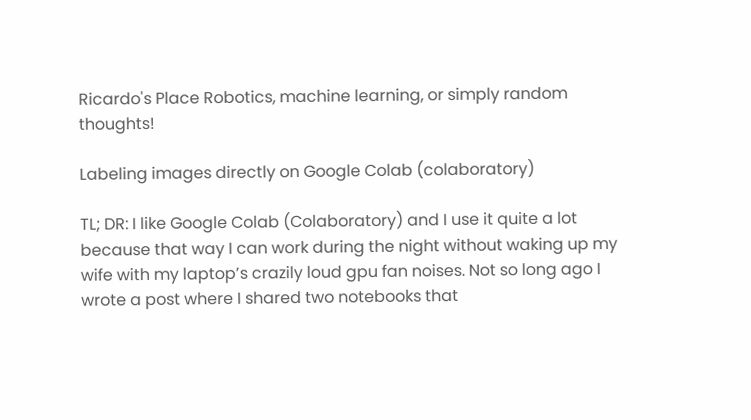Ricardo's Place Robotics, machine learning, or simply random thoughts!

Labeling images directly on Google Colab (colaboratory)

TL; DR: I like Google Colab (Colaboratory) and I use it quite a lot because that way I can work during the night without waking up my wife with my laptop’s crazily loud gpu fan noises. Not so long ago I wrote a post where I shared two notebooks that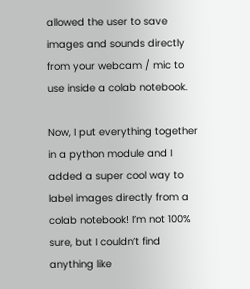allowed the user to save images and sounds directly from your webcam / mic to use inside a colab notebook.

Now, I put everything together in a python module and I added a super cool way to label images directly from a colab notebook! I’m not 100% sure, but I couldn’t find anything like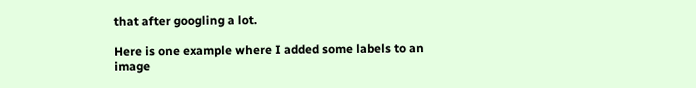that after googling a lot.

Here is one example where I added some labels to an image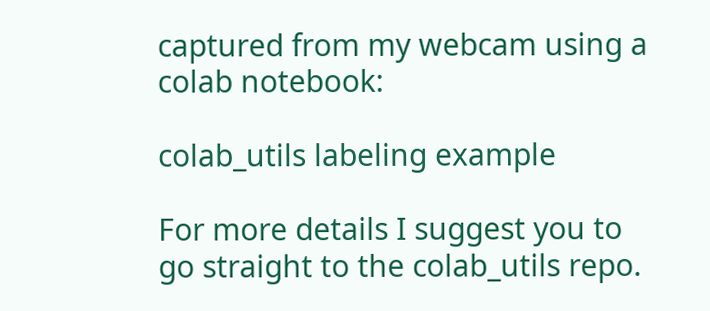captured from my webcam using a colab notebook:

colab_utils labeling example

For more details I suggest you to go straight to the colab_utils repo.